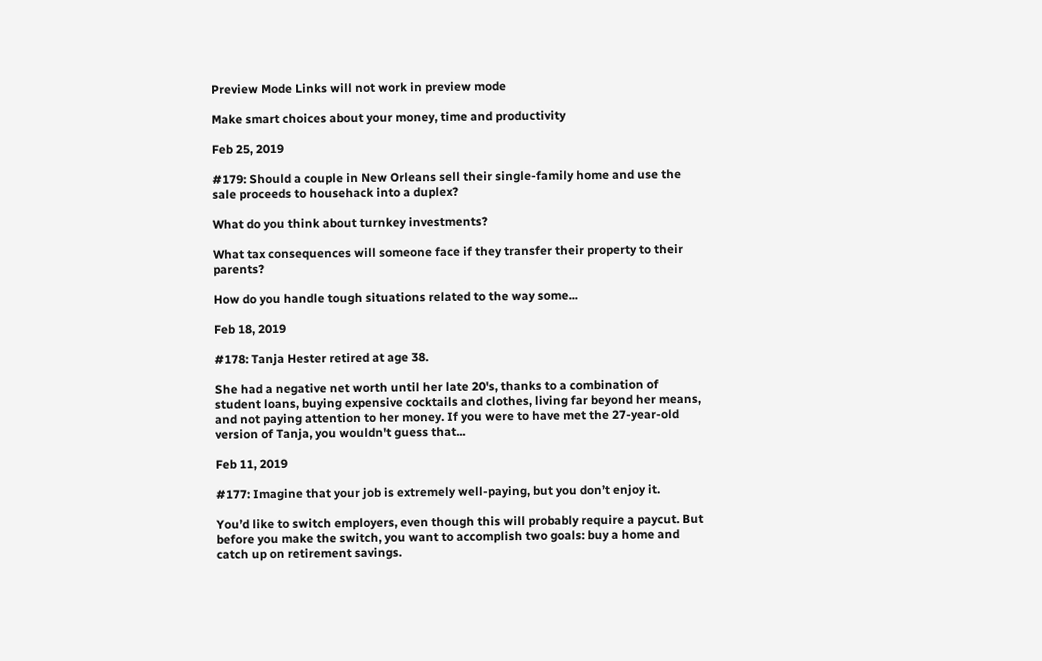Preview Mode Links will not work in preview mode

Make smart choices about your money, time and productivity

Feb 25, 2019

#179: Should a couple in New Orleans sell their single-family home and use the sale proceeds to househack into a duplex?

What do you think about turnkey investments?

What tax consequences will someone face if they transfer their property to their parents?

How do you handle tough situations related to the way some...

Feb 18, 2019

#178: Tanja Hester retired at age 38.

She had a negative net worth until her late 20's, thanks to a combination of student loans, buying expensive cocktails and clothes, living far beyond her means, and not paying attention to her money. If you were to have met the 27-year-old version of Tanja, you wouldn't guess that...

Feb 11, 2019

#177: Imagine that your job is extremely well-paying, but you don’t enjoy it.

You’d like to switch employers, even though this will probably require a paycut. But before you make the switch, you want to accomplish two goals: buy a home and catch up on retirement savings.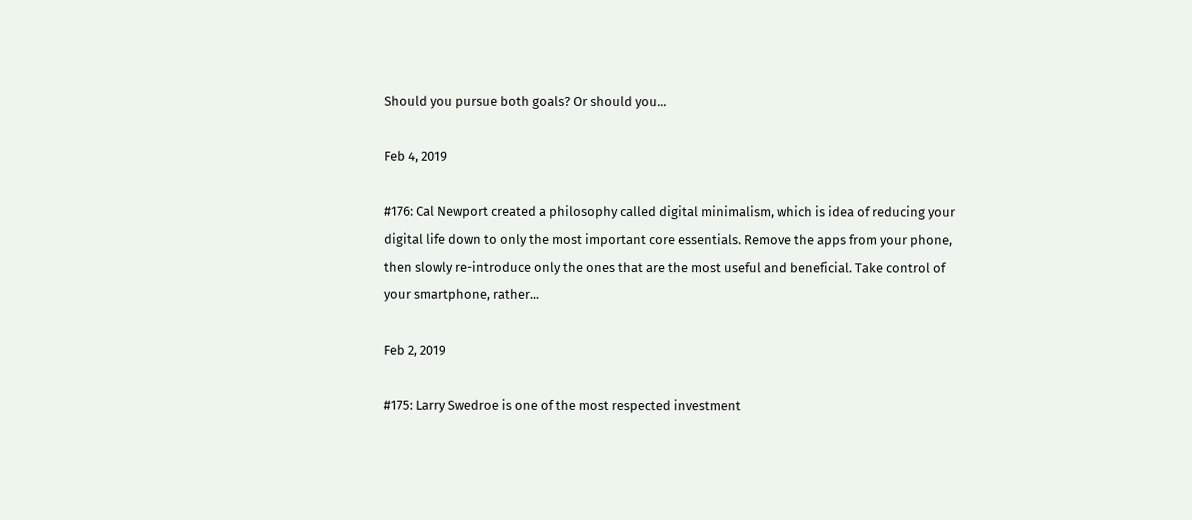Should you pursue both goals? Or should you...

Feb 4, 2019

#176: Cal Newport created a philosophy called digital minimalism, which is idea of reducing your digital life down to only the most important core essentials. Remove the apps from your phone, then slowly re-introduce only the ones that are the most useful and beneficial. Take control of your smartphone, rather...

Feb 2, 2019

#175: Larry Swedroe is one of the most respected investment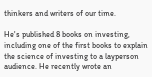thinkers and writers of our time.

He's published 8 books on investing, including one of the first books to explain the science of investing to a layperson audience. He recently wrote an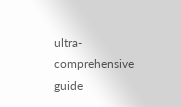ultra-comprehensive guide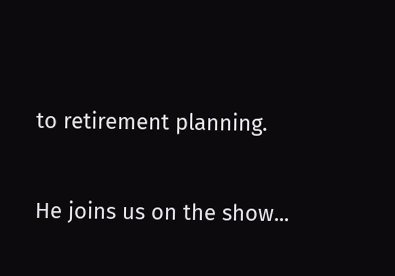to retirement planning.

He joins us on the show...